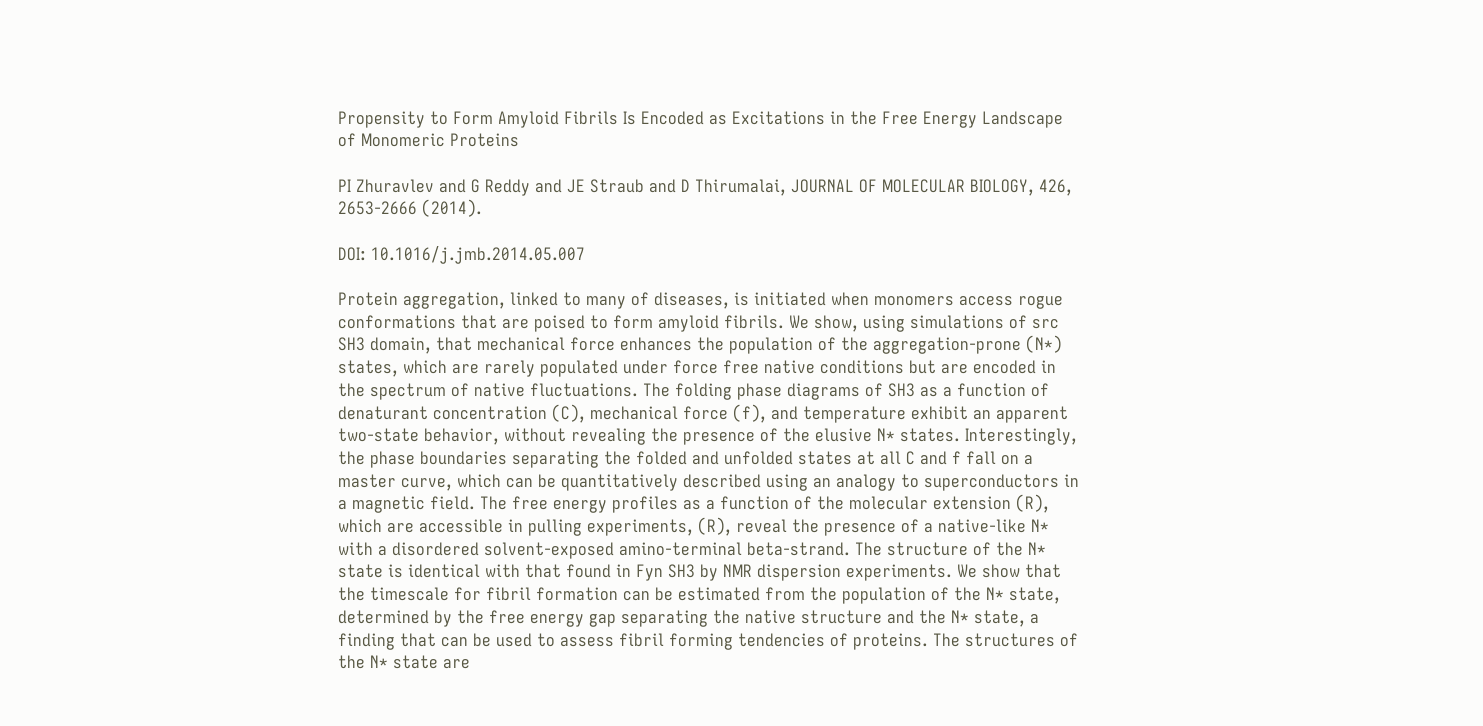Propensity to Form Amyloid Fibrils Is Encoded as Excitations in the Free Energy Landscape of Monomeric Proteins

PI Zhuravlev and G Reddy and JE Straub and D Thirumalai, JOURNAL OF MOLECULAR BIOLOGY, 426, 2653-2666 (2014).

DOI: 10.1016/j.jmb.2014.05.007

Protein aggregation, linked to many of diseases, is initiated when monomers access rogue conformations that are poised to form amyloid fibrils. We show, using simulations of src SH3 domain, that mechanical force enhances the population of the aggregation-prone (N*) states, which are rarely populated under force free native conditions but are encoded in the spectrum of native fluctuations. The folding phase diagrams of SH3 as a function of denaturant concentration (C), mechanical force (f), and temperature exhibit an apparent two-state behavior, without revealing the presence of the elusive N* states. Interestingly, the phase boundaries separating the folded and unfolded states at all C and f fall on a master curve, which can be quantitatively described using an analogy to superconductors in a magnetic field. The free energy profiles as a function of the molecular extension (R), which are accessible in pulling experiments, (R), reveal the presence of a native-like N* with a disordered solvent-exposed amino-terminal beta-strand. The structure of the N* state is identical with that found in Fyn SH3 by NMR dispersion experiments. We show that the timescale for fibril formation can be estimated from the population of the N* state, determined by the free energy gap separating the native structure and the N* state, a finding that can be used to assess fibril forming tendencies of proteins. The structures of the N* state are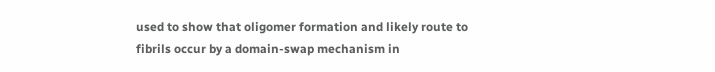used to show that oligomer formation and likely route to fibrils occur by a domain-swap mechanism in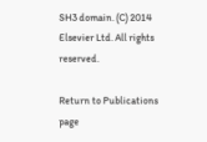SH3 domain. (C) 2014 Elsevier Ltd. All rights reserved.

Return to Publications page